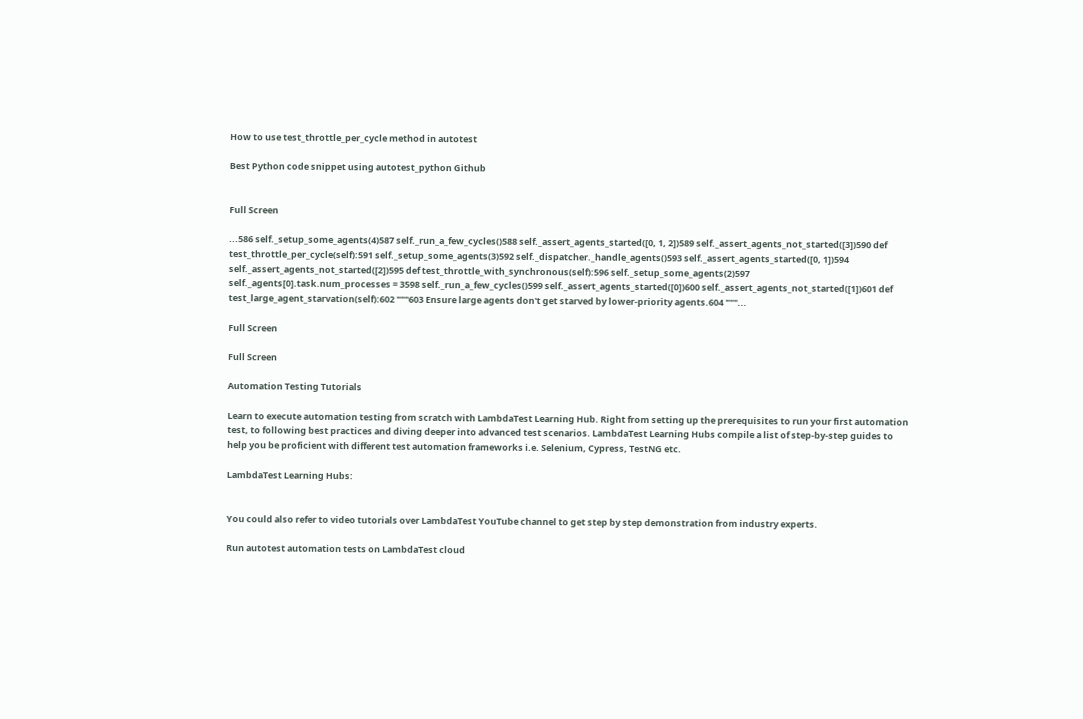How to use test_throttle_per_cycle method in autotest

Best Python code snippet using autotest_python Github


Full Screen

...586 self._setup_some_agents(4)587 self._run_a_few_cycles()588 self._assert_agents_started([0, 1, 2])589 self._assert_agents_not_started([3])590 def test_throttle_per_cycle(self):591 self._setup_some_agents(3)592 self._dispatcher._handle_agents()593 self._assert_agents_started([0, 1])594 self._assert_agents_not_started([2])595 def test_throttle_with_synchronous(self):596 self._setup_some_agents(2)597 self._agents[0].task.num_processes = 3598 self._run_a_few_cycles()599 self._assert_agents_started([0])600 self._assert_agents_not_started([1])601 def test_large_agent_starvation(self):602 """603 Ensure large agents don't get starved by lower-priority agents.604 """...

Full Screen

Full Screen

Automation Testing Tutorials

Learn to execute automation testing from scratch with LambdaTest Learning Hub. Right from setting up the prerequisites to run your first automation test, to following best practices and diving deeper into advanced test scenarios. LambdaTest Learning Hubs compile a list of step-by-step guides to help you be proficient with different test automation frameworks i.e. Selenium, Cypress, TestNG etc.

LambdaTest Learning Hubs:


You could also refer to video tutorials over LambdaTest YouTube channel to get step by step demonstration from industry experts.

Run autotest automation tests on LambdaTest cloud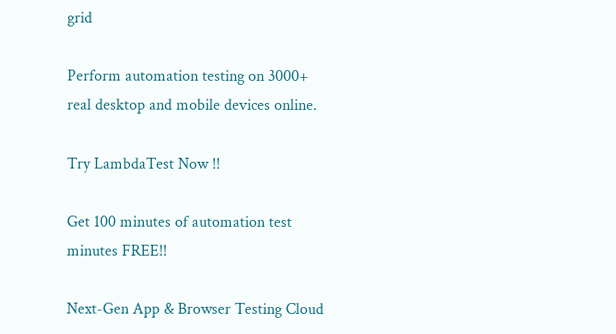grid

Perform automation testing on 3000+ real desktop and mobile devices online.

Try LambdaTest Now !!

Get 100 minutes of automation test minutes FREE!!

Next-Gen App & Browser Testing Cloud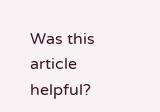Was this article helpful?